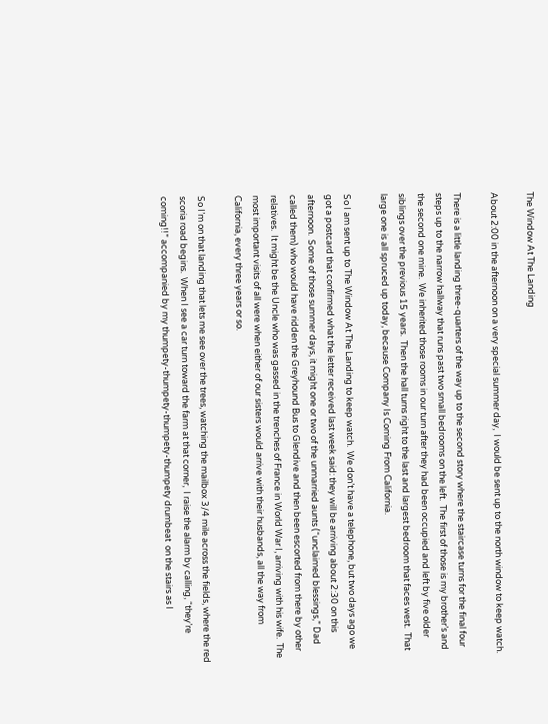The Window At The Landing

About 2:00 in the afternoon on a very special summer day,  I would be sent up to the north window to keep watch.

There is a little landing three-quarters of the way up to the second story where the staircase turns for the final four steps up to the narrow hallway that runs past two small bedrooms on the left.  The first of those is my brother’s and the second one mine.  We inherited those rooms in our turn after they had been occupied and left by five older siblings over the previous 15 years.  Then the hall turns right to the last and largest bedroom that faces west.  That large one is all spruced up today, because Company Is Coming From California.

So I am sent up to The Window At The Landing to keep watch.  We don’t have a telephone, but two days ago we got a postcard that confirmed what the letter received last week said: they will be arriving about 2:30 on this afternoon.  Some of those summer days, it might one or two of the unmarried aunts (“unclaimed blessings,” Dad called them) who would have ridden the Greyhound Bus to Glendive and then been escorted from there by other relatives.  It might be the Uncle who was gassed in the trenches of France in World War I, arriving with his wife.  The most important visits of all were when either of our sisters would arrive with their husbands, all the way from California, every three years or so.

So I’m on that landing that lets me see over the trees, watching the mailbox 3/4 mile across the fields, where the red scoria road begins.  When I see a car turn toward the farm at that corner,  I raise the alarm by calling, “they’re coming!!” accompanied by my thumpety-thumpety-thumpety-thumpety drumbeat  on the stairs as I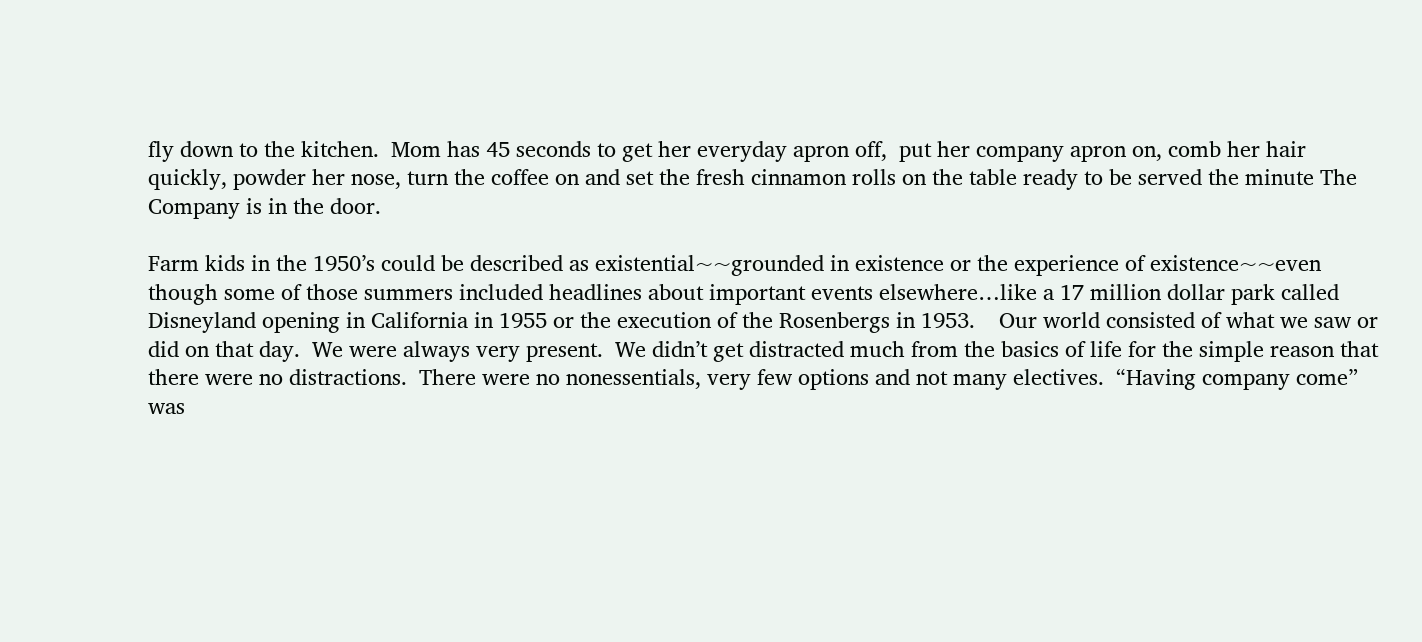fly down to the kitchen.  Mom has 45 seconds to get her everyday apron off,  put her company apron on, comb her hair quickly, powder her nose, turn the coffee on and set the fresh cinnamon rolls on the table ready to be served the minute The Company is in the door.

Farm kids in the 1950’s could be described as existential~~grounded in existence or the experience of existence~~even though some of those summers included headlines about important events elsewhere…like a 17 million dollar park called Disneyland opening in California in 1955 or the execution of the Rosenbergs in 1953.    Our world consisted of what we saw or did on that day.  We were always very present.  We didn’t get distracted much from the basics of life for the simple reason that there were no distractions.  There were no nonessentials, very few options and not many electives.  “Having company come” was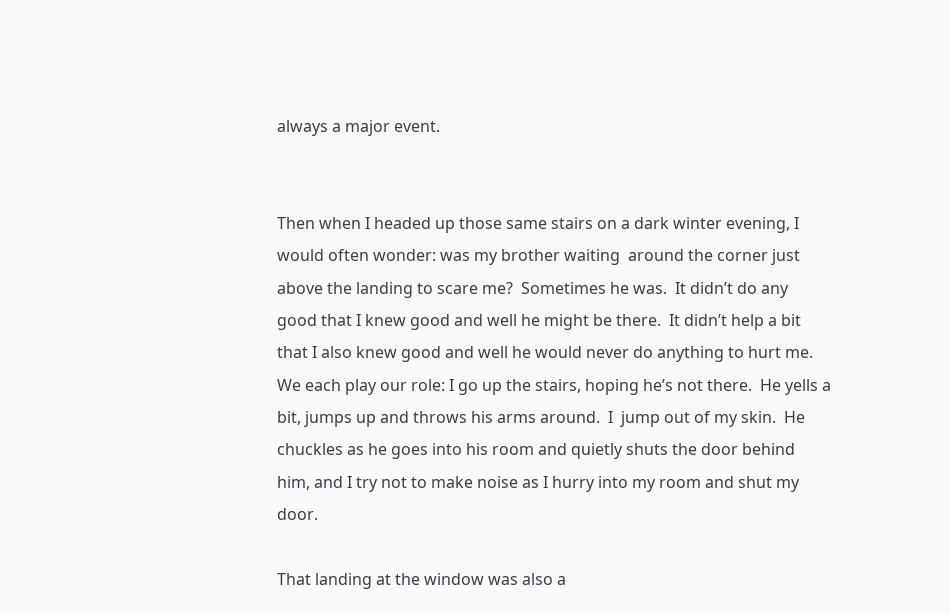always a major event.


Then when I headed up those same stairs on a dark winter evening, I would often wonder: was my brother waiting  around the corner just above the landing to scare me?  Sometimes he was.  It didn’t do any good that I knew good and well he might be there.  It didn’t help a bit that I also knew good and well he would never do anything to hurt me.  We each play our role: I go up the stairs, hoping he’s not there.  He yells a bit, jumps up and throws his arms around.  I  jump out of my skin.  He chuckles as he goes into his room and quietly shuts the door behind him, and I try not to make noise as I hurry into my room and shut my door.

That landing at the window was also a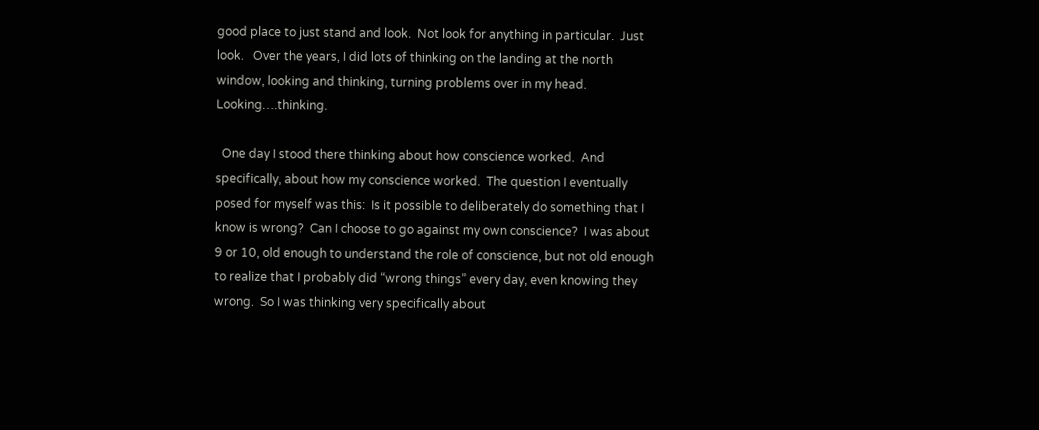good place to just stand and look.  Not look for anything in particular.  Just look.   Over the years, I did lots of thinking on the landing at the north window, looking and thinking, turning problems over in my head.  Looking….thinking.

  One day I stood there thinking about how conscience worked.  And specifically, about how my conscience worked.  The question I eventually posed for myself was this:  Is it possible to deliberately do something that I know is wrong?  Can I choose to go against my own conscience?  I was about 9 or 10, old enough to understand the role of conscience, but not old enough to realize that I probably did “wrong things” every day, even knowing they wrong.  So I was thinking very specifically about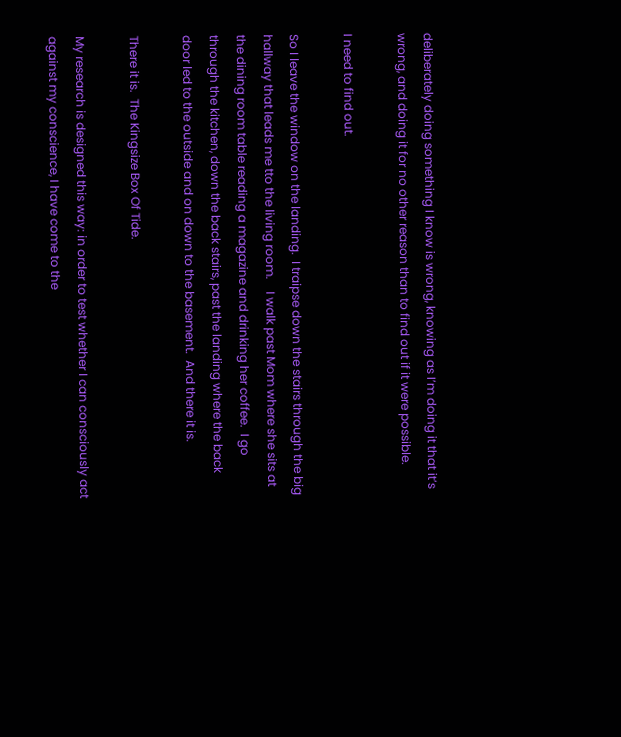deliberately doing something I know is wrong, knowing as I’m doing it that it’s wrong, and doing it for no other reason than to find out if it were possible.

I need to find out.

So I leave the window on the landing.  I traipse down the stairs through the big hallway that leads me tto the living room.    I walk past Mom where she sits at the dining room table reading a magazine and drinking her coffee.  I go through the kitchen, down the back stairs, past the landing where the back door led to the outside and on down to the basement.  And there it is.

There it is.  The Kingsize Box Of Tide.

My research is designed this way: in order to test whether I can consciously act against my conscience, I have come to the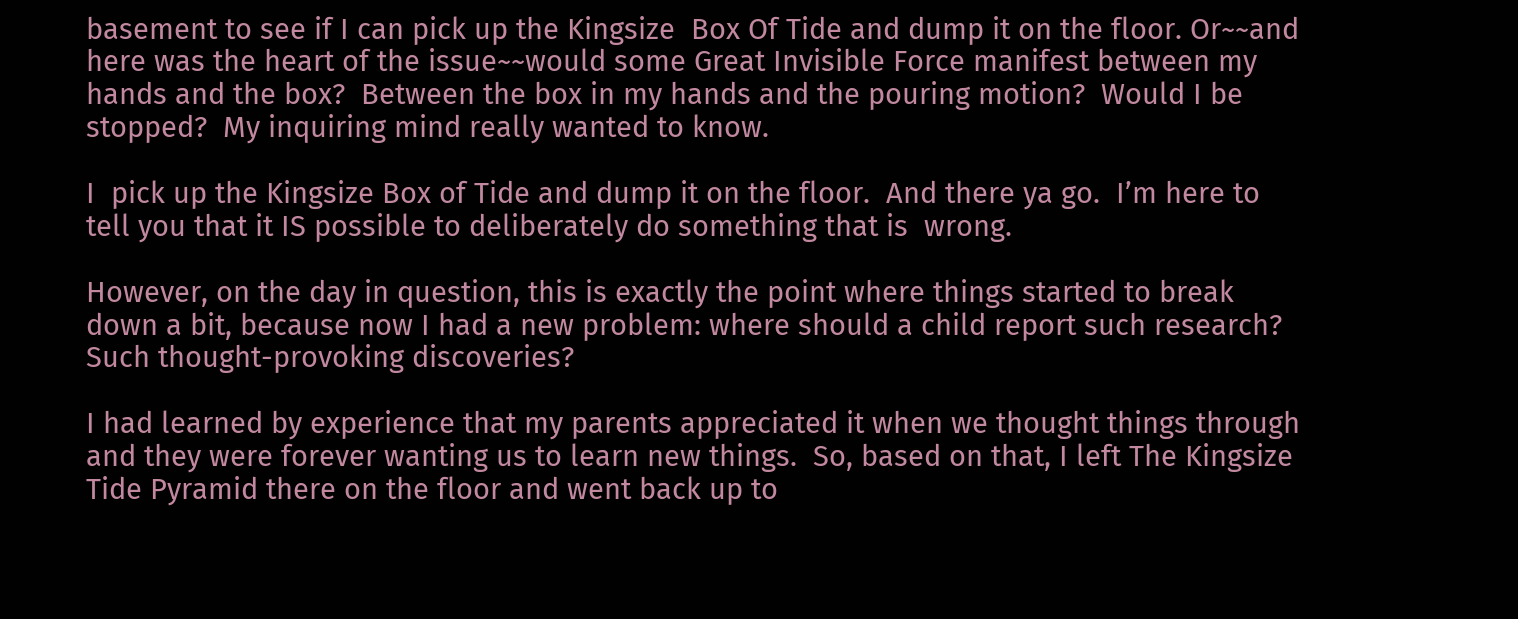basement to see if I can pick up the Kingsize  Box Of Tide and dump it on the floor. Or~~and here was the heart of the issue~~would some Great Invisible Force manifest between my hands and the box?  Between the box in my hands and the pouring motion?  Would I be stopped?  My inquiring mind really wanted to know.

I  pick up the Kingsize Box of Tide and dump it on the floor.  And there ya go.  I’m here to tell you that it IS possible to deliberately do something that is  wrong.

However, on the day in question, this is exactly the point where things started to break down a bit, because now I had a new problem: where should a child report such research?  Such thought-provoking discoveries?

I had learned by experience that my parents appreciated it when we thought things through and they were forever wanting us to learn new things.  So, based on that, I left The Kingsize Tide Pyramid there on the floor and went back up to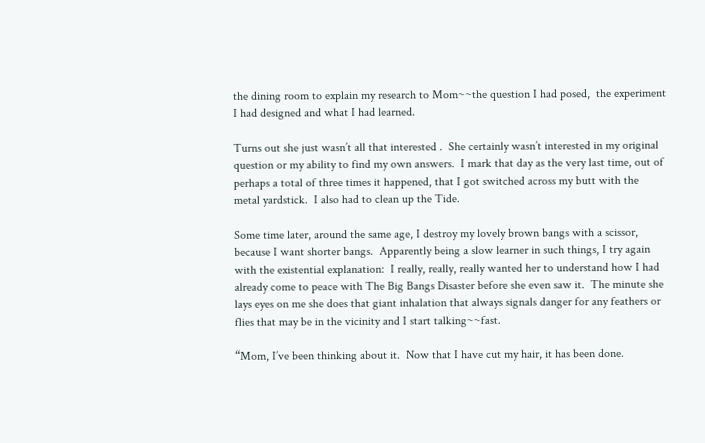the dining room to explain my research to Mom~~the question I had posed,  the experiment I had designed and what I had learned.

Turns out she just wasn’t all that interested .  She certainly wasn’t interested in my original question or my ability to find my own answers.  I mark that day as the very last time, out of perhaps a total of three times it happened, that I got switched across my butt with the metal yardstick.  I also had to clean up the Tide.

Some time later, around the same age, I destroy my lovely brown bangs with a scissor, because I want shorter bangs.  Apparently being a slow learner in such things, I try again with the existential explanation:  I really, really, really wanted her to understand how I had already come to peace with The Big Bangs Disaster before she even saw it.  The minute she lays eyes on me she does that giant inhalation that always signals danger for any feathers or flies that may be in the vicinity and I start talking~~fast.

“Mom, I’ve been thinking about it.  Now that I have cut my hair, it has been done.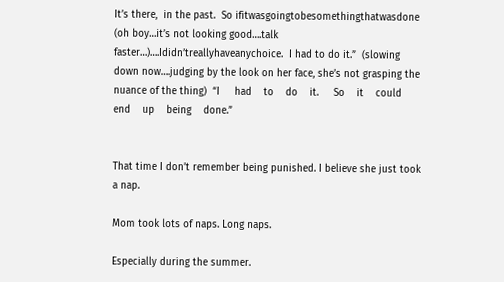It’s there,  in the past.  So ifitwasgoingtobesomethingthatwasdone (oh boy…it’s not looking good….talk faster…)….Ididn’treallyhaveanychoice.  I had to do it.”  (slowing down now….judging by the look on her face, she’s not grasping the nuance of the thing)  “I     had    to    do    it.     So    it    could    end    up    being    done.”


That time I don’t remember being punished. I believe she just took a nap.

Mom took lots of naps. Long naps.

Especially during the summer.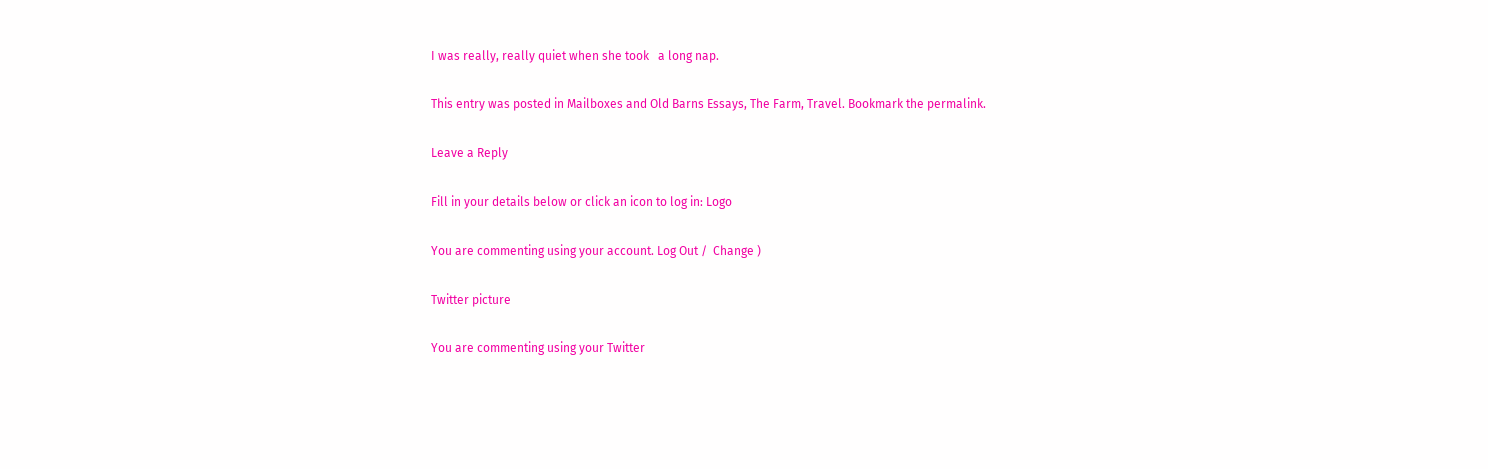I was really, really quiet when she took   a long nap.

This entry was posted in Mailboxes and Old Barns Essays, The Farm, Travel. Bookmark the permalink.

Leave a Reply

Fill in your details below or click an icon to log in: Logo

You are commenting using your account. Log Out /  Change )

Twitter picture

You are commenting using your Twitter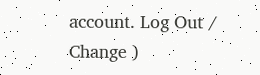account. Log Out /  Change )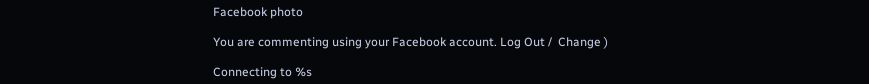Facebook photo

You are commenting using your Facebook account. Log Out /  Change )

Connecting to %s